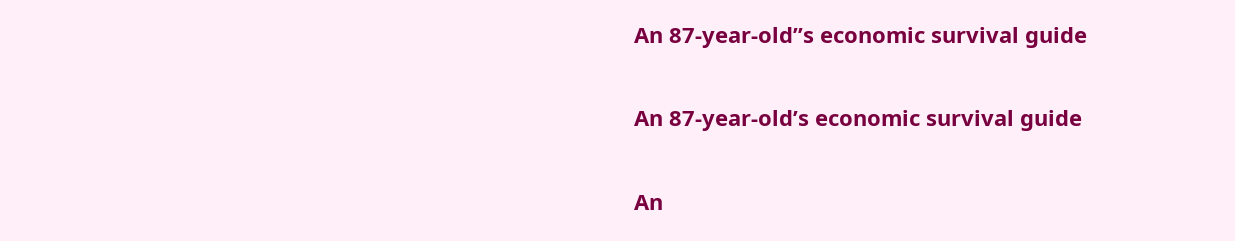An 87-year-old’’s economic survival guide

An 87-year-old’s economic survival guide

An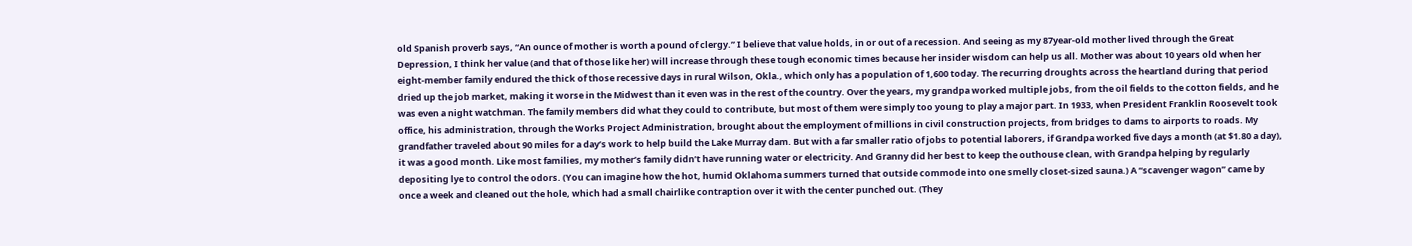old Spanish proverb says, “An ounce of mother is worth a pound of clergy.” I believe that value holds, in or out of a recession. And seeing as my 87year-old mother lived through the Great Depression, I think her value (and that of those like her) will increase through these tough economic times because her insider wisdom can help us all. Mother was about 10 years old when her eight-member family endured the thick of those recessive days in rural Wilson, Okla., which only has a population of 1,600 today. The recurring droughts across the heartland during that period dried up the job market, making it worse in the Midwest than it even was in the rest of the country. Over the years, my grandpa worked multiple jobs, from the oil fields to the cotton fields, and he was even a night watchman. The family members did what they could to contribute, but most of them were simply too young to play a major part. In 1933, when President Franklin Roosevelt took office, his administration, through the Works Project Administration, brought about the employment of millions in civil construction projects, from bridges to dams to airports to roads. My grandfather traveled about 90 miles for a day’s work to help build the Lake Murray dam. But with a far smaller ratio of jobs to potential laborers, if Grandpa worked five days a month (at $1.80 a day), it was a good month. Like most families, my mother’s family didn’t have running water or electricity. And Granny did her best to keep the outhouse clean, with Grandpa helping by regularly depositing lye to control the odors. (You can imagine how the hot, humid Oklahoma summers turned that outside commode into one smelly closet-sized sauna.) A “scavenger wagon” came by once a week and cleaned out the hole, which had a small chairlike contraption over it with the center punched out. (They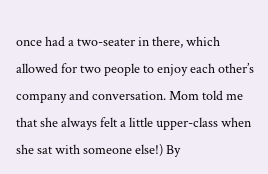once had a two-seater in there, which allowed for two people to enjoy each other’s company and conversation. Mom told me that she always felt a little upper-class when she sat with someone else!) By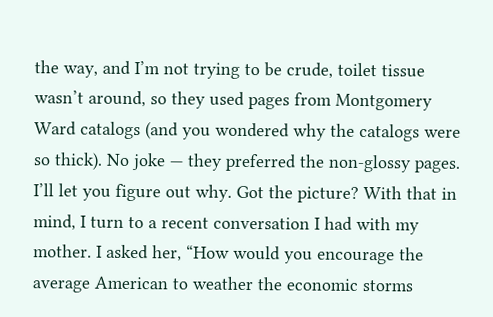the way, and I’m not trying to be crude, toilet tissue wasn’t around, so they used pages from Montgomery Ward catalogs (and you wondered why the catalogs were so thick). No joke — they preferred the non-glossy pages. I’ll let you figure out why. Got the picture? With that in mind, I turn to a recent conversation I had with my mother. I asked her, “How would you encourage the average American to weather the economic storms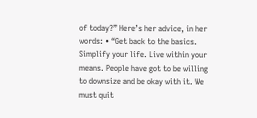of today?” Here’s her advice, in her words: • “Get back to the basics. Simplify your life. Live within your means. People have got to be willing to downsize and be okay with it. We must quit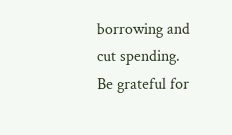borrowing and cut spending. Be grateful for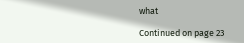what

Continued on page 23